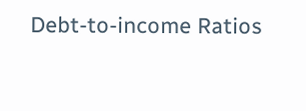Debt-to-income Ratios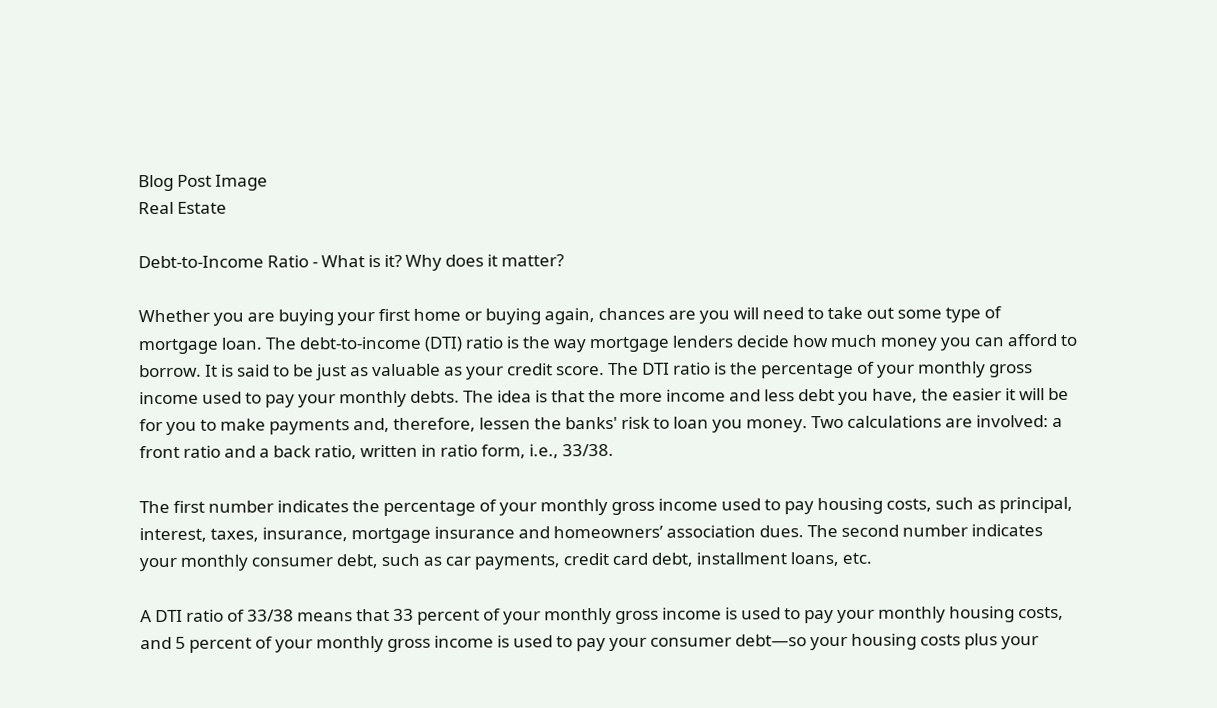Blog Post Image
Real Estate

Debt-to-Income Ratio - What is it? Why does it matter?

Whether you are buying your first home or buying again, chances are you will need to take out some type of mortgage loan. The debt-to-income (DTI) ratio is the way mortgage lenders decide how much money you can afford to borrow. It is said to be just as valuable as your credit score. The DTI ratio is the percentage of your monthly gross income used to pay your monthly debts. The idea is that the more income and less debt you have, the easier it will be for you to make payments and, therefore, lessen the banks' risk to loan you money. Two calculations are involved: a front ratio and a back ratio, written in ratio form, i.e., 33/38.

The first number indicates the percentage of your monthly gross income used to pay housing costs, such as principal, interest, taxes, insurance, mortgage insurance and homeowners’ association dues. The second number indicates your monthly consumer debt, such as car payments, credit card debt, installment loans, etc.

A DTI ratio of 33/38 means that 33 percent of your monthly gross income is used to pay your monthly housing costs, and 5 percent of your monthly gross income is used to pay your consumer debt—so your housing costs plus your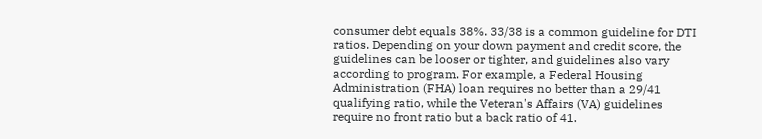consumer debt equals 38%. 33/38 is a common guideline for DTI ratios. Depending on your down payment and credit score, the guidelines can be looser or tighter, and guidelines also vary according to program. For example, a Federal Housing Administration (FHA) loan requires no better than a 29/41 qualifying ratio, while the Veteran's Affairs (VA) guidelines require no front ratio but a back ratio of 41.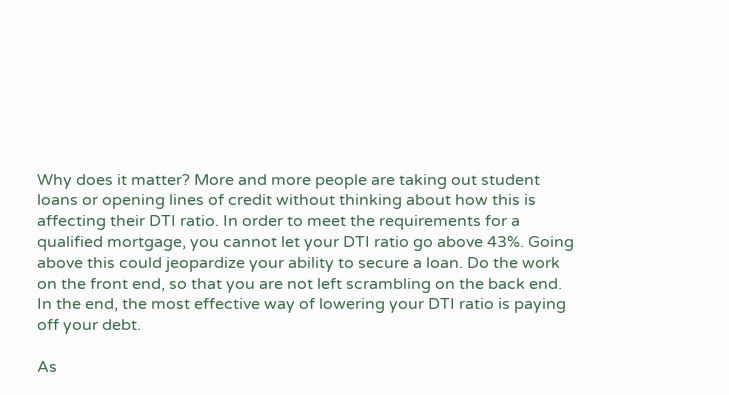Why does it matter? More and more people are taking out student loans or opening lines of credit without thinking about how this is affecting their DTI ratio. In order to meet the requirements for a qualified mortgage, you cannot let your DTI ratio go above 43%. Going above this could jeopardize your ability to secure a loan. Do the work on the front end, so that you are not left scrambling on the back end. In the end, the most effective way of lowering your DTI ratio is paying off your debt.

As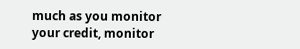much as you monitor your credit, monitor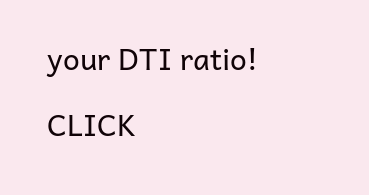your DTI ratio!

CLICK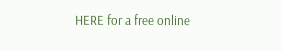HERE for a free online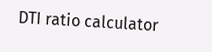DTI ratio calculator